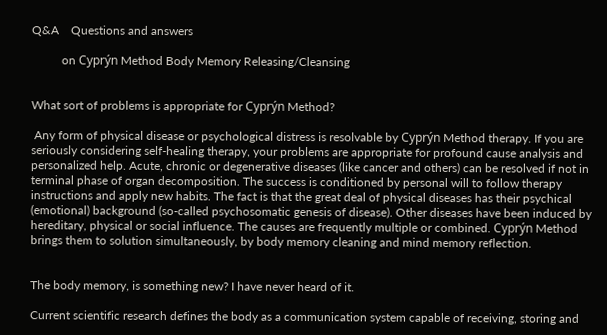Q&A    Questions and answers

          on Cyprýn Method Body Memory Releasing/Cleansing


What sort of problems is appropriate for Cyprýn Method?

 Any form of physical disease or psychological distress is resolvable by Cyprýn Method therapy. If you are seriously considering self-healing therapy, your problems are appropriate for profound cause analysis and personalized help. Acute, chronic or degenerative diseases (like cancer and others) can be resolved if not in terminal phase of organ decomposition. The success is conditioned by personal will to follow therapy instructions and apply new habits. The fact is that the great deal of physical diseases has their psychical (emotional) background (so-called psychosomatic genesis of disease). Other diseases have been induced by hereditary, physical or social influence. The causes are frequently multiple or combined. Cyprýn Method brings them to solution simultaneously, by body memory cleaning and mind memory reflection.


The body memory, is something new? I have never heard of it.

Current scientific research defines the body as a communication system capable of receiving, storing and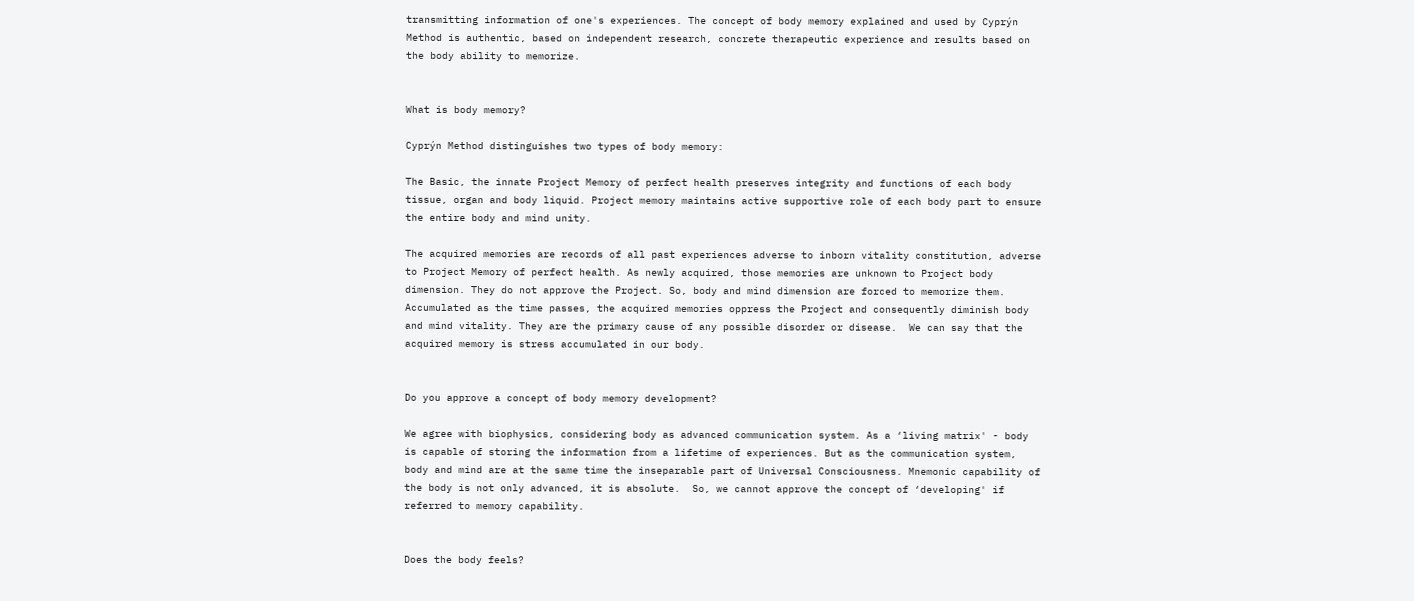transmitting information of one's experiences. The concept of body memory explained and used by Cyprýn Method is authentic, based on independent research, concrete therapeutic experience and results based on the body ability to memorize.


What is body memory?

Cyprýn Method distinguishes two types of body memory:

The Basic, the innate Project Memory of perfect health preserves integrity and functions of each body tissue, organ and body liquid. Project memory maintains active supportive role of each body part to ensure the entire body and mind unity.

The acquired memories are records of all past experiences adverse to inborn vitality constitution, adverse to Project Memory of perfect health. As newly acquired, those memories are unknown to Project body dimension. They do not approve the Project. So, body and mind dimension are forced to memorize them.  Accumulated as the time passes, the acquired memories oppress the Project and consequently diminish body and mind vitality. They are the primary cause of any possible disorder or disease.  We can say that the acquired memory is stress accumulated in our body.


Do you approve a concept of body memory development?

We agree with biophysics, considering body as advanced communication system. As a ‘living matrix' - body is capable of storing the information from a lifetime of experiences. But as the communication system, body and mind are at the same time the inseparable part of Universal Consciousness. Mnemonic capability of the body is not only advanced, it is absolute.  So, we cannot approve the concept of ‘developing' if referred to memory capability.


Does the body feels?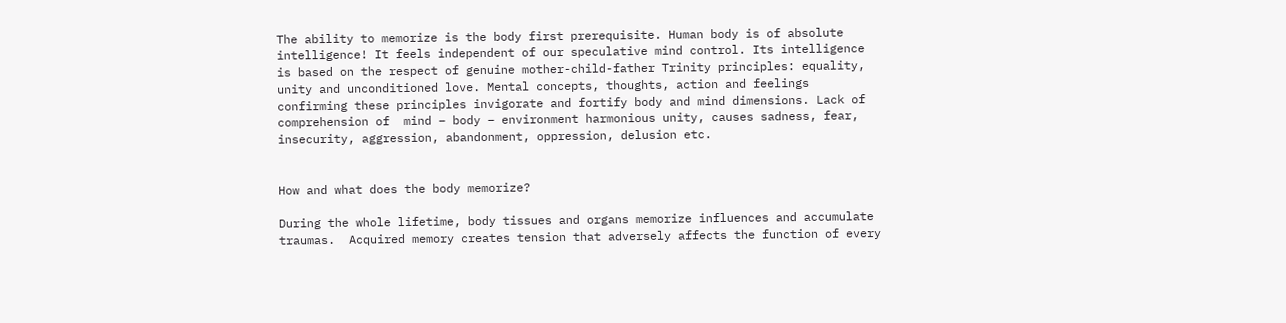The ability to memorize is the body first prerequisite. Human body is of absolute intelligence! It feels independent of our speculative mind control. Its intelligence is based on the respect of genuine mother-child-father Trinity principles: equality, unity and unconditioned love. Mental concepts, thoughts, action and feelings confirming these principles invigorate and fortify body and mind dimensions. Lack of comprehension of  mind – body – environment harmonious unity, causes sadness, fear, insecurity, aggression, abandonment, oppression, delusion etc.


How and what does the body memorize?

During the whole lifetime, body tissues and organs memorize influences and accumulate traumas.  Acquired memory creates tension that adversely affects the function of every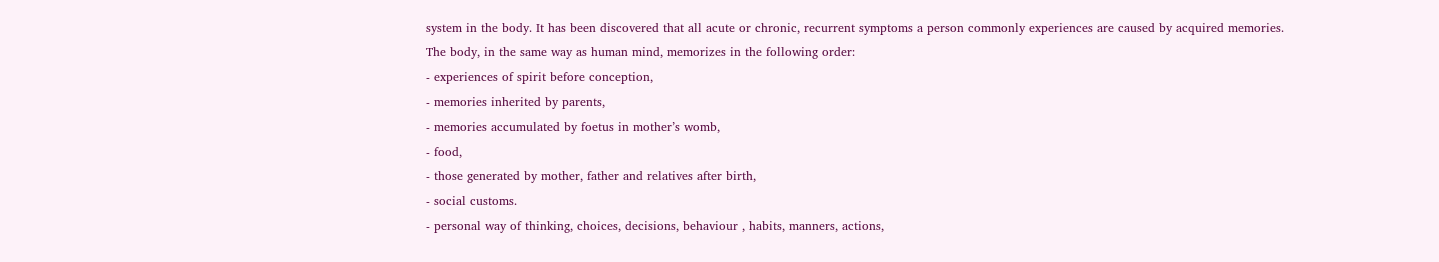system in the body. It has been discovered that all acute or chronic, recurrent symptoms a person commonly experiences are caused by acquired memories.
The body, in the same way as human mind, memorizes in the following order:
- experiences of spirit before conception,
- memories inherited by parents,
- memories accumulated by foetus in mother’s womb,
- food,
- those generated by mother, father and relatives after birth,
- social customs.
- personal way of thinking, choices, decisions, behaviour , habits, manners, actions,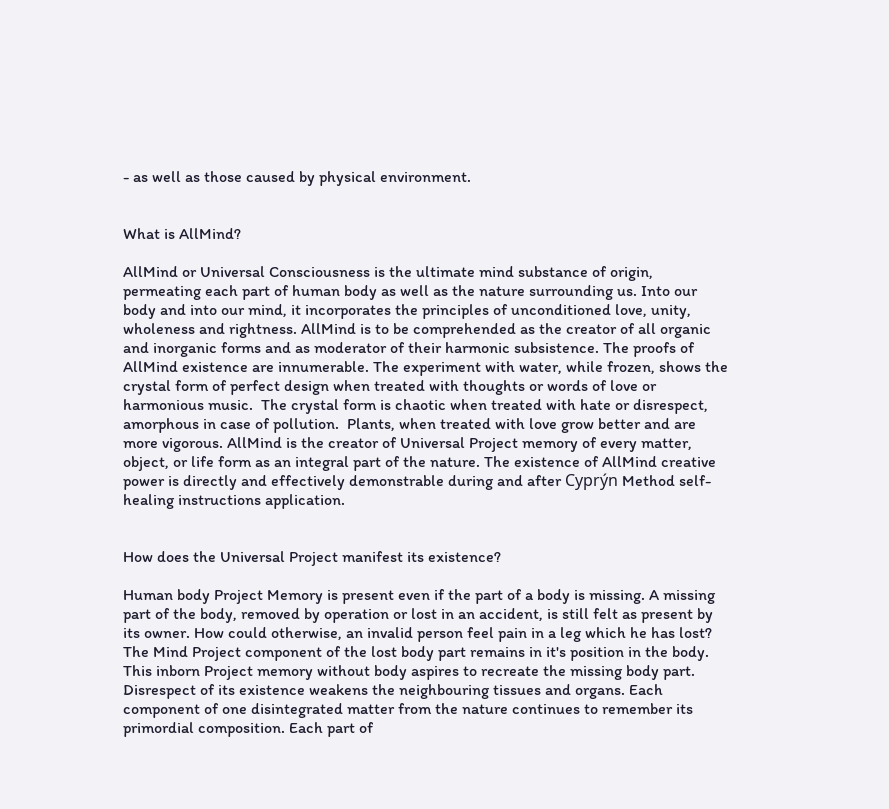- as well as those caused by physical environment.


What is AllMind?

AllMind or Universal Consciousness is the ultimate mind substance of origin, permeating each part of human body as well as the nature surrounding us. Into our body and into our mind, it incorporates the principles of unconditioned love, unity, wholeness and rightness. AllMind is to be comprehended as the creator of all organic and inorganic forms and as moderator of their harmonic subsistence. The proofs of AllMind existence are innumerable. The experiment with water, while frozen, shows the crystal form of perfect design when treated with thoughts or words of love or harmonious music.  The crystal form is chaotic when treated with hate or disrespect, amorphous in case of pollution.  Plants, when treated with love grow better and are more vigorous. AllMind is the creator of Universal Project memory of every matter, object, or life form as an integral part of the nature. The existence of AllMind creative power is directly and effectively demonstrable during and after Cyprýn Method self-healing instructions application.


How does the Universal Project manifest its existence?

Human body Project Memory is present even if the part of a body is missing. A missing part of the body, removed by operation or lost in an accident, is still felt as present by its owner. How could otherwise, an invalid person feel pain in a leg which he has lost? The Mind Project component of the lost body part remains in it's position in the body. This inborn Project memory without body aspires to recreate the missing body part. Disrespect of its existence weakens the neighbouring tissues and organs. Each component of one disintegrated matter from the nature continues to remember its primordial composition. Each part of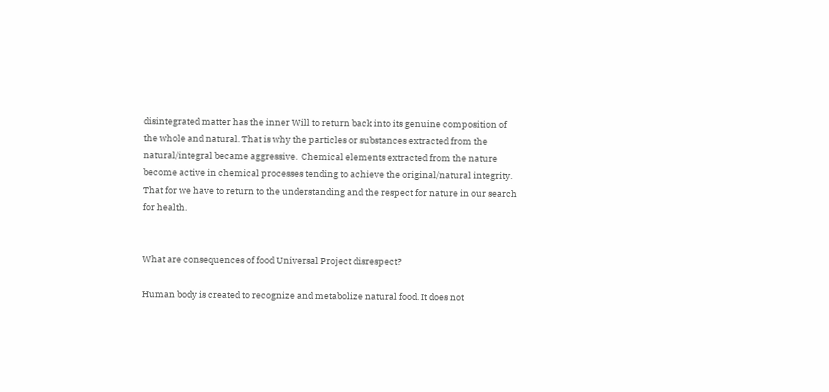disintegrated matter has the inner Will to return back into its genuine composition of the whole and natural. That is why the particles or substances extracted from the natural/integral became aggressive.  Chemical elements extracted from the nature become active in chemical processes tending to achieve the original/natural integrity. That for we have to return to the understanding and the respect for nature in our search for health.


What are consequences of food Universal Project disrespect?

Human body is created to recognize and metabolize natural food. It does not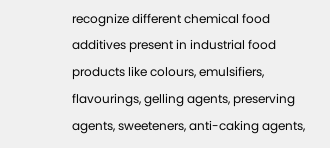recognize different chemical food additives present in industrial food products like colours, emulsifiers, flavourings, gelling agents, preserving agents, sweeteners, anti-caking agents,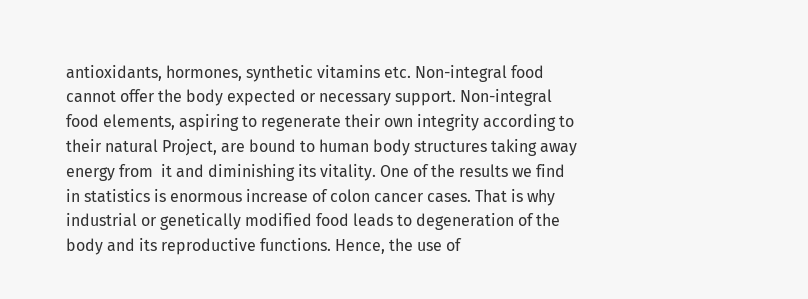antioxidants, hormones, synthetic vitamins etc. Non-integral food cannot offer the body expected or necessary support. Non-integral food elements, aspiring to regenerate their own integrity according to their natural Project, are bound to human body structures taking away energy from  it and diminishing its vitality. One of the results we find in statistics is enormous increase of colon cancer cases. That is why industrial or genetically modified food leads to degeneration of the body and its reproductive functions. Hence, the use of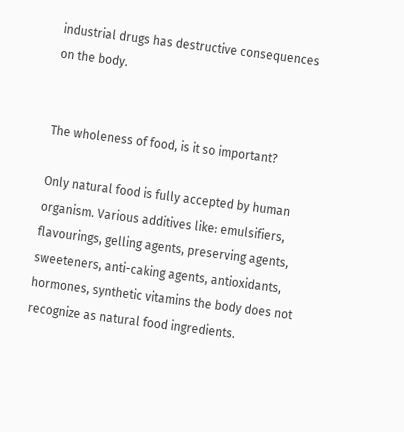industrial drugs has destructive consequences on the body.


The wholeness of food, is it so important?

Only natural food is fully accepted by human organism. Various additives like: emulsifiers, flavourings, gelling agents, preserving agents, sweeteners, anti-caking agents, antioxidants, hormones, synthetic vitamins the body does not recognize as natural food ingredients.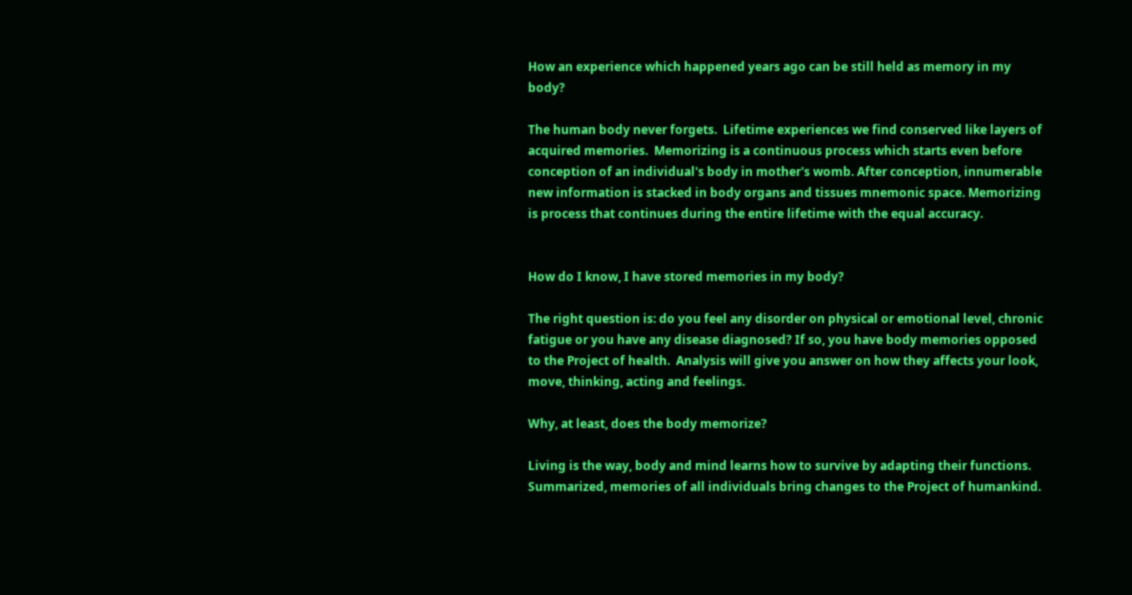How an experience which happened years ago can be still held as memory in my body?

The human body never forgets.  Lifetime experiences we find conserved like layers of acquired memories.  Memorizing is a continuous process which starts even before conception of an individual's body in mother's womb. After conception, innumerable new information is stacked in body organs and tissues mnemonic space. Memorizing is process that continues during the entire lifetime with the equal accuracy.


How do I know, I have stored memories in my body?

The right question is: do you feel any disorder on physical or emotional level, chronic fatigue or you have any disease diagnosed? If so, you have body memories opposed to the Project of health.  Analysis will give you answer on how they affects your look, move, thinking, acting and feelings.

Why, at least, does the body memorize?

Living is the way, body and mind learns how to survive by adapting their functions. Summarized, memories of all individuals bring changes to the Project of humankind.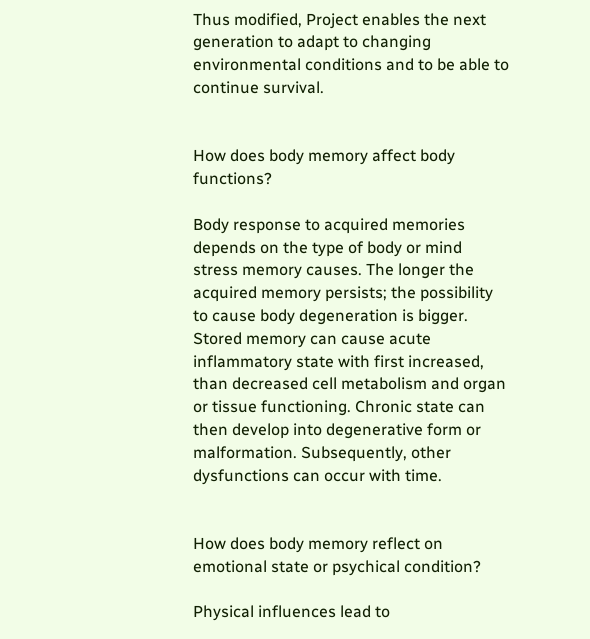Thus modified, Project enables the next generation to adapt to changing environmental conditions and to be able to continue survival.


How does body memory affect body functions?

Body response to acquired memories depends on the type of body or mind stress memory causes. The longer the acquired memory persists; the possibility to cause body degeneration is bigger. Stored memory can cause acute inflammatory state with first increased, than decreased cell metabolism and organ or tissue functioning. Chronic state can then develop into degenerative form or malformation. Subsequently, other dysfunctions can occur with time.


How does body memory reflect on emotional state or psychical condition?

Physical influences lead to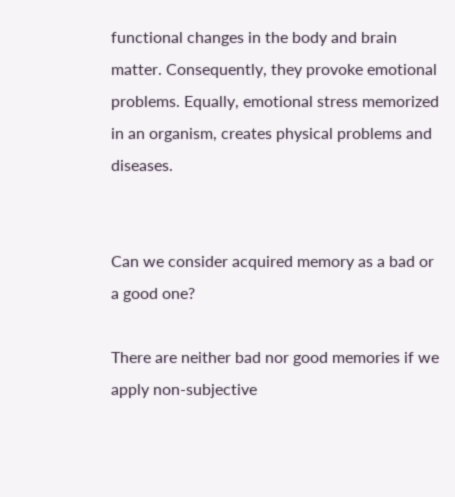functional changes in the body and brain matter. Consequently, they provoke emotional problems. Equally, emotional stress memorized in an organism, creates physical problems and diseases.


Can we consider acquired memory as a bad or a good one?

There are neither bad nor good memories if we apply non-subjective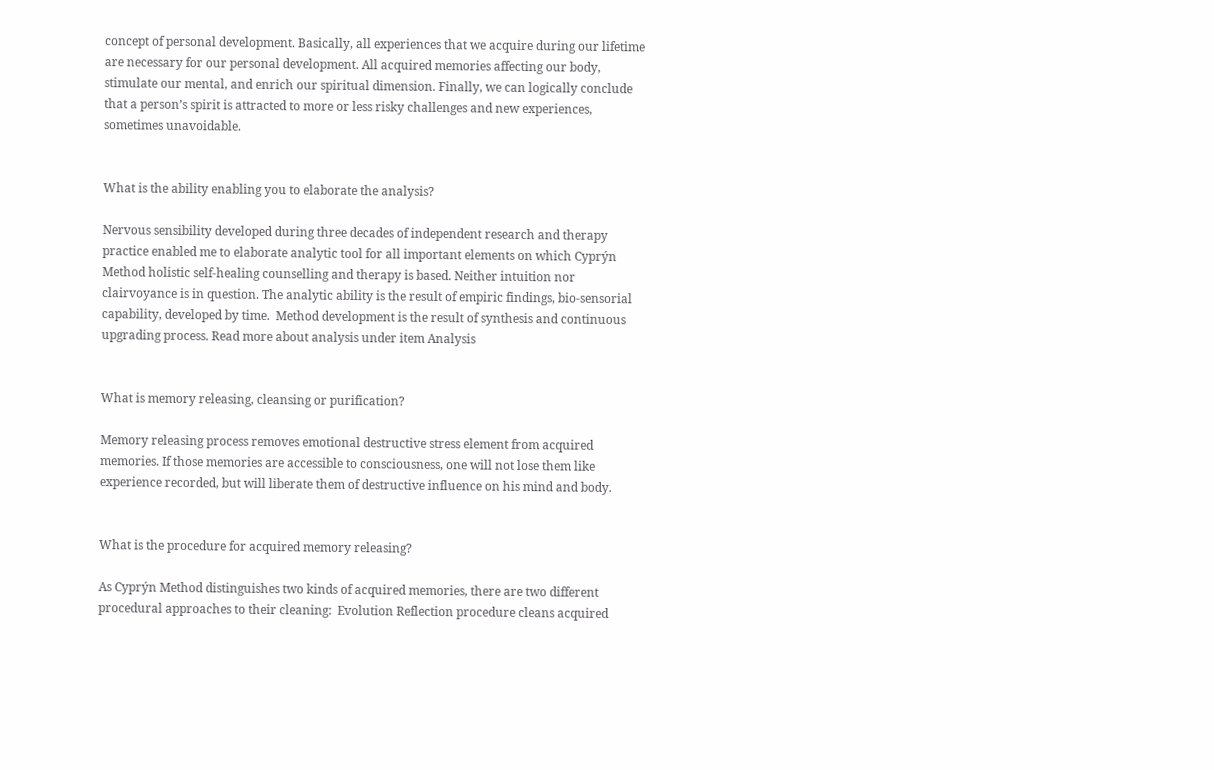concept of personal development. Basically, all experiences that we acquire during our lifetime are necessary for our personal development. All acquired memories affecting our body, stimulate our mental, and enrich our spiritual dimension. Finally, we can logically conclude that a person’s spirit is attracted to more or less risky challenges and new experiences, sometimes unavoidable.


What is the ability enabling you to elaborate the analysis?

Nervous sensibility developed during three decades of independent research and therapy practice enabled me to elaborate analytic tool for all important elements on which Cyprýn Method holistic self-healing counselling and therapy is based. Neither intuition nor clairvoyance is in question. The analytic ability is the result of empiric findings, bio-sensorial capability, developed by time.  Method development is the result of synthesis and continuous upgrading process. Read more about analysis under item Analysis


What is memory releasing, cleansing or purification?

Memory releasing process removes emotional destructive stress element from acquired memories. If those memories are accessible to consciousness, one will not lose them like experience recorded, but will liberate them of destructive influence on his mind and body.


What is the procedure for acquired memory releasing?

As Cyprýn Method distinguishes two kinds of acquired memories, there are two different procedural approaches to their cleaning:  Evolution Reflection procedure cleans acquired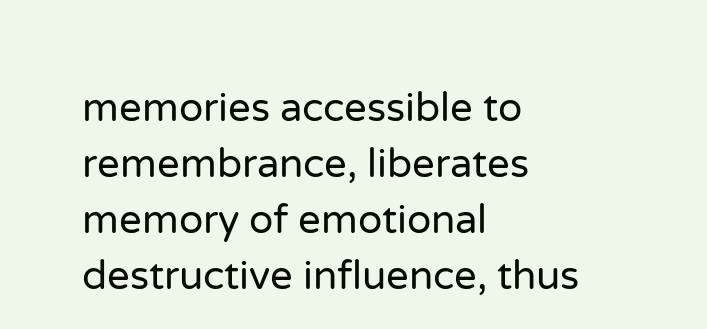memories accessible to remembrance, liberates memory of emotional destructive influence, thus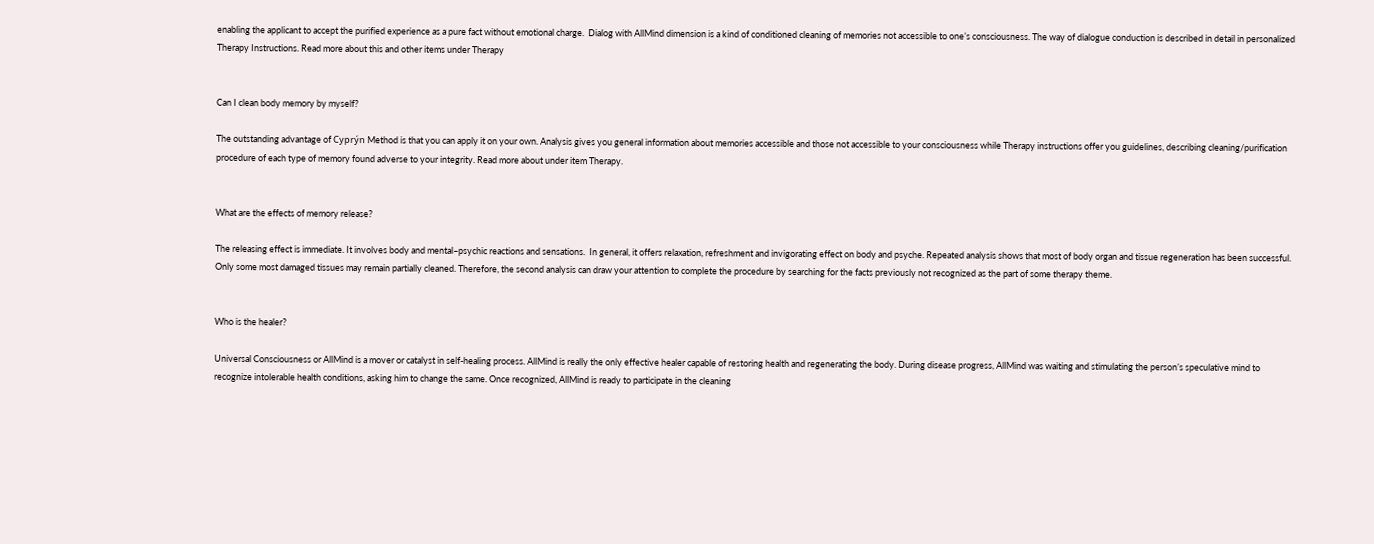enabling the applicant to accept the purified experience as a pure fact without emotional charge.  Dialog with AllMind dimension is a kind of conditioned cleaning of memories not accessible to one’s consciousness. The way of dialogue conduction is described in detail in personalized Therapy Instructions. Read more about this and other items under Therapy


Can I clean body memory by myself?

The outstanding advantage of Cyprýn Method is that you can apply it on your own. Analysis gives you general information about memories accessible and those not accessible to your consciousness while Therapy instructions offer you guidelines, describing cleaning/purification procedure of each type of memory found adverse to your integrity. Read more about under item Therapy.


What are the effects of memory release?

The releasing effect is immediate. It involves body and mental–psychic reactions and sensations.  In general, it offers relaxation, refreshment and invigorating effect on body and psyche. Repeated analysis shows that most of body organ and tissue regeneration has been successful. Only some most damaged tissues may remain partially cleaned. Therefore, the second analysis can draw your attention to complete the procedure by searching for the facts previously not recognized as the part of some therapy theme.


Who is the healer?

Universal Consciousness or AllMind is a mover or catalyst in self-healing process. AllMind is really the only effective healer capable of restoring health and regenerating the body. During disease progress, AllMind was waiting and stimulating the person’s speculative mind to recognize intolerable health conditions, asking him to change the same. Once recognized, AllMind is ready to participate in the cleaning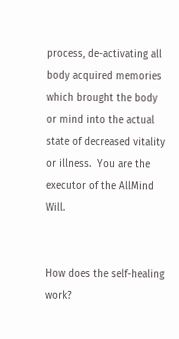process, de-activating all body acquired memories which brought the body or mind into the actual state of decreased vitality or illness.  You are the executor of the AllMind Will.


How does the self-healing work?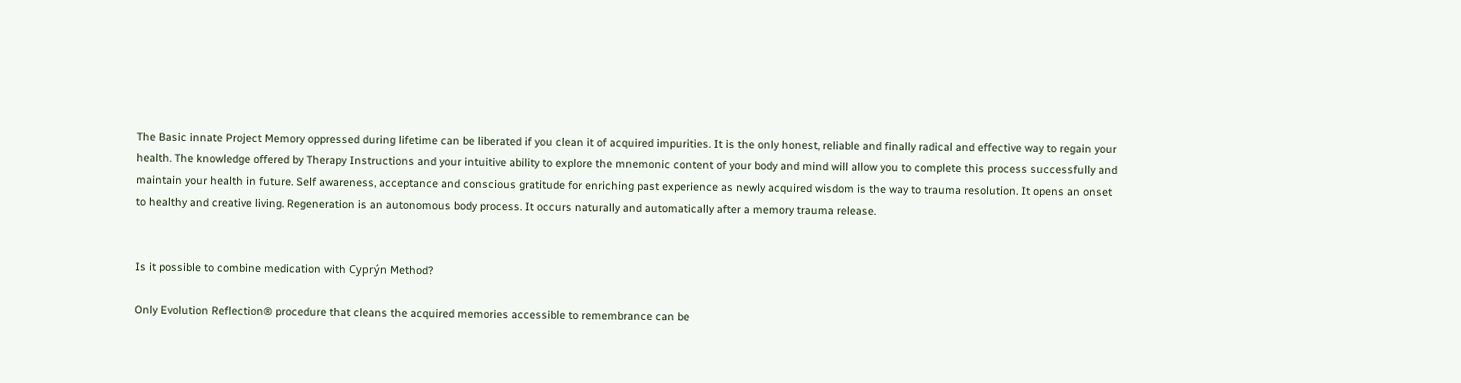The Basic innate Project Memory oppressed during lifetime can be liberated if you clean it of acquired impurities. It is the only honest, reliable and finally radical and effective way to regain your health. The knowledge offered by Therapy Instructions and your intuitive ability to explore the mnemonic content of your body and mind will allow you to complete this process successfully and maintain your health in future. Self awareness, acceptance and conscious gratitude for enriching past experience as newly acquired wisdom is the way to trauma resolution. It opens an onset to healthy and creative living. Regeneration is an autonomous body process. It occurs naturally and automatically after a memory trauma release.


Is it possible to combine medication with Cyprýn Method?

Only Evolution Reflection® procedure that cleans the acquired memories accessible to remembrance can be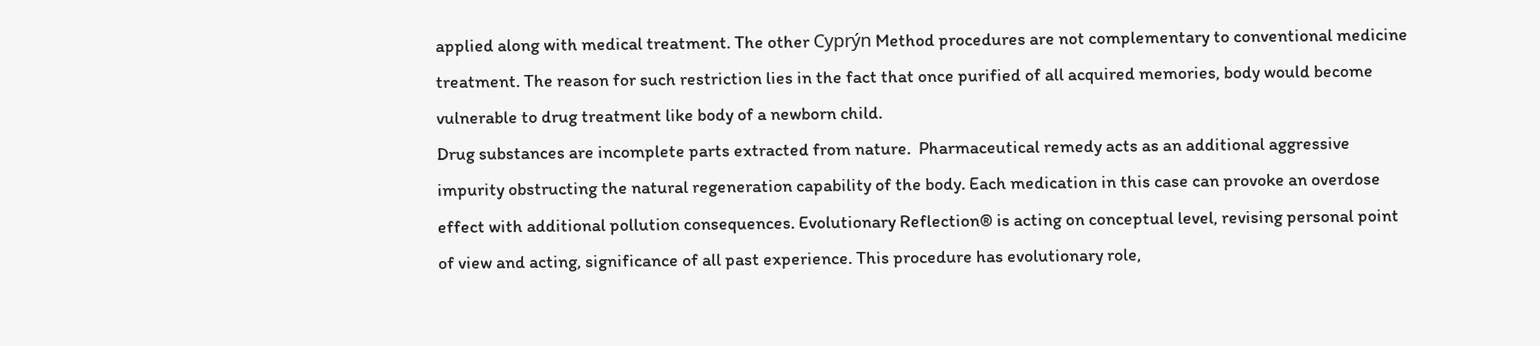applied along with medical treatment. The other Cyprýn Method procedures are not complementary to conventional medicine treatment. The reason for such restriction lies in the fact that once purified of all acquired memories, body would become vulnerable to drug treatment like body of a newborn child.
Drug substances are incomplete parts extracted from nature.  Pharmaceutical remedy acts as an additional aggressive impurity obstructing the natural regeneration capability of the body. Each medication in this case can provoke an overdose effect with additional pollution consequences. Evolutionary Reflection® is acting on conceptual level, revising personal point of view and acting, significance of all past experience. This procedure has evolutionary role,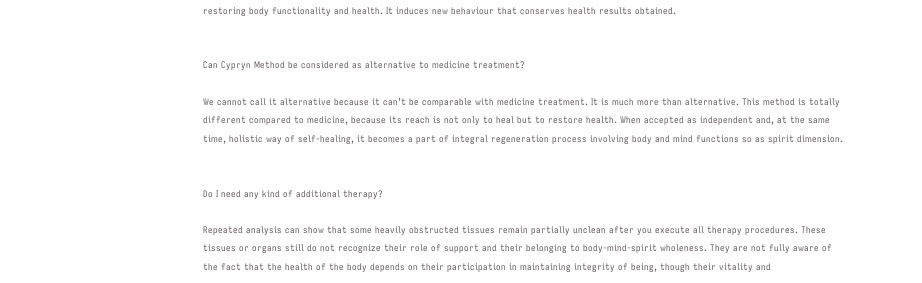restoring body functionality and health. It induces new behaviour that conserves health results obtained.


Can Cypryn Method be considered as alternative to medicine treatment?

We cannot call it alternative because it can’t be comparable with medicine treatment. It is much more than alternative. This method is totally different compared to medicine, because its reach is not only to heal but to restore health. When accepted as independent and, at the same time, holistic way of self-healing, it becomes a part of integral regeneration process involving body and mind functions so as spirit dimension.


Do I need any kind of additional therapy?

Repeated analysis can show that some heavily obstructed tissues remain partially unclean after you execute all therapy procedures. These tissues or organs still do not recognize their role of support and their belonging to body-mind-spirit wholeness. They are not fully aware of the fact that the health of the body depends on their participation in maintaining integrity of being, though their vitality and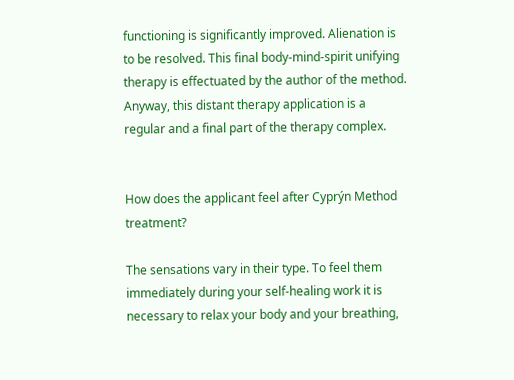functioning is significantly improved. Alienation is to be resolved. This final body-mind-spirit unifying therapy is effectuated by the author of the method. Anyway, this distant therapy application is a regular and a final part of the therapy complex.


How does the applicant feel after Cyprýn Method treatment?

The sensations vary in their type. To feel them immediately during your self-healing work it is necessary to relax your body and your breathing,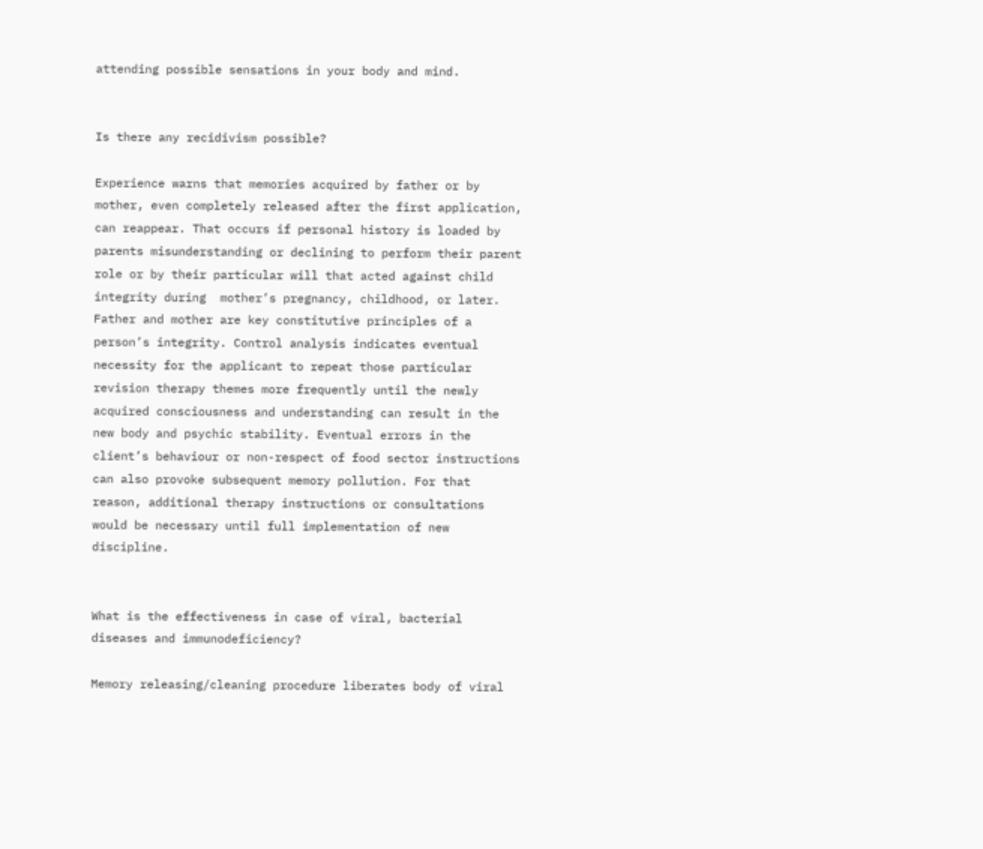attending possible sensations in your body and mind.


Is there any recidivism possible?

Experience warns that memories acquired by father or by mother, even completely released after the first application, can reappear. That occurs if personal history is loaded by parents misunderstanding or declining to perform their parent role or by their particular will that acted against child integrity during  mother’s pregnancy, childhood, or later. Father and mother are key constitutive principles of a person’s integrity. Control analysis indicates eventual necessity for the applicant to repeat those particular revision therapy themes more frequently until the newly acquired consciousness and understanding can result in the new body and psychic stability. Eventual errors in the client’s behaviour or non-respect of food sector instructions can also provoke subsequent memory pollution. For that reason, additional therapy instructions or consultations would be necessary until full implementation of new discipline.


What is the effectiveness in case of viral, bacterial diseases and immunodeficiency?

Memory releasing/cleaning procedure liberates body of viral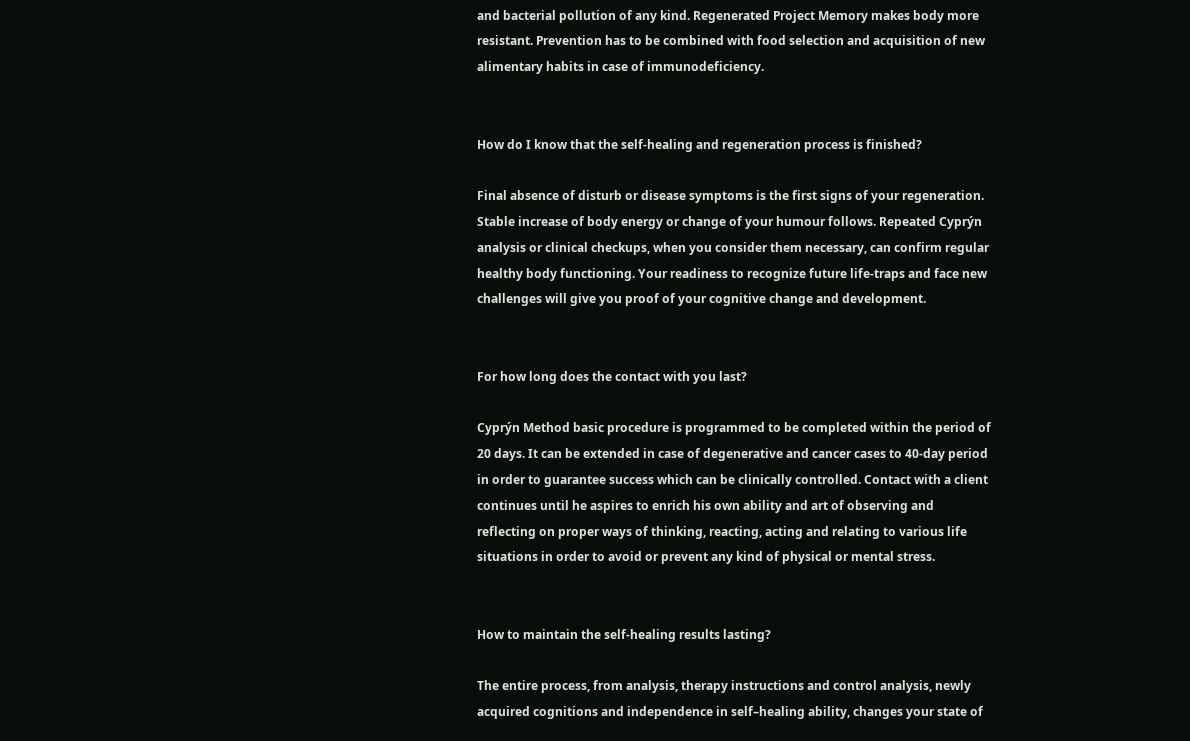and bacterial pollution of any kind. Regenerated Project Memory makes body more resistant. Prevention has to be combined with food selection and acquisition of new alimentary habits in case of immunodeficiency.


How do I know that the self-healing and regeneration process is finished?

Final absence of disturb or disease symptoms is the first signs of your regeneration. Stable increase of body energy or change of your humour follows. Repeated Cyprýn analysis or clinical checkups, when you consider them necessary, can confirm regular healthy body functioning. Your readiness to recognize future life-traps and face new challenges will give you proof of your cognitive change and development.


For how long does the contact with you last?

Cyprýn Method basic procedure is programmed to be completed within the period of 20 days. It can be extended in case of degenerative and cancer cases to 40-day period in order to guarantee success which can be clinically controlled. Contact with a client continues until he aspires to enrich his own ability and art of observing and reflecting on proper ways of thinking, reacting, acting and relating to various life situations in order to avoid or prevent any kind of physical or mental stress.


How to maintain the self-healing results lasting?

The entire process, from analysis, therapy instructions and control analysis, newly acquired cognitions and independence in self–healing ability, changes your state of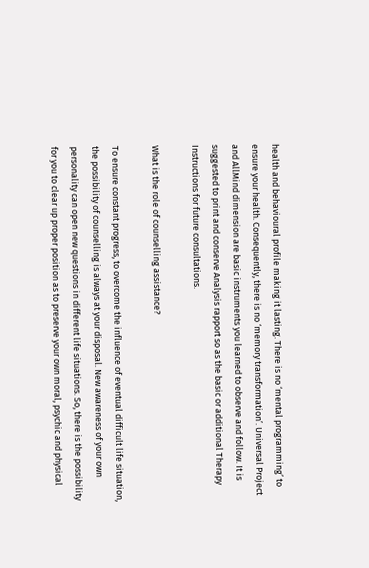health and behavioural profile making it lasting. There is no ‘mental programming’ to ensure your health. Consequently, there is no ‘memory transformation’. Universal Project and AllMind dimension are basic instruments you learned to observe and follow. It is suggested to print and conserve Analysis rapport so as the basic or additional Therapy Instructions for future consultations.

What is the role of counselling assistance?

To ensure constant progress, to overcome the influence of eventual difficult life situation, the possibility of counselling is always at your disposal. New awareness of your own personality can open new questions in different life situations. So, there is the possibility for you to clear up proper position as to preserve your own moral, psychic and physical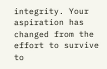integrity. Your aspiration has changed from the effort to survive to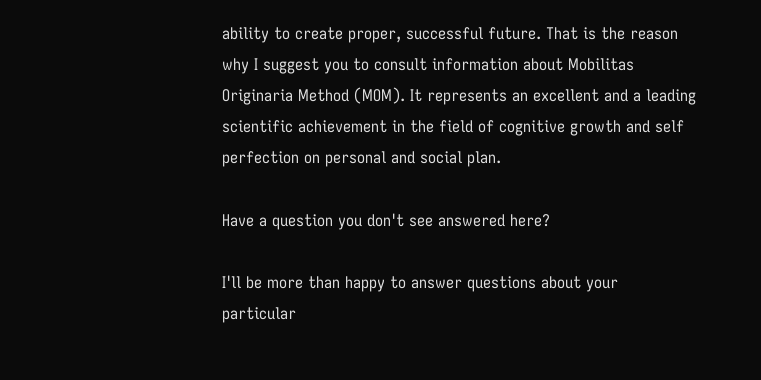ability to create proper, successful future. That is the reason why I suggest you to consult information about Mobilitas Originaria Method (MOM). It represents an excellent and a leading scientific achievement in the field of cognitive growth and self perfection on personal and social plan.

Have a question you don't see answered here?

I'll be more than happy to answer questions about your particular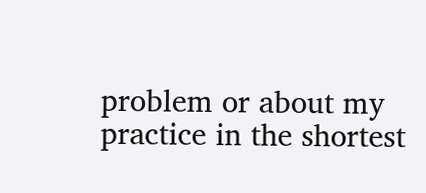problem or about my practice in the shortest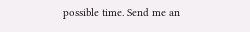possible time. Send me an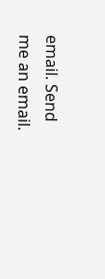email. Send me an email.